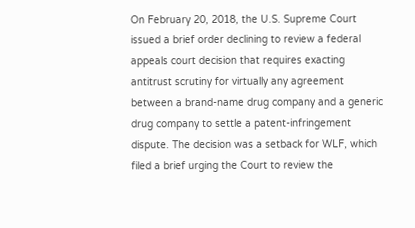On February 20, 2018, the U.S. Supreme Court issued a brief order declining to review a federal appeals court decision that requires exacting antitrust scrutiny for virtually any agreement between a brand-name drug company and a generic drug company to settle a patent-infringement dispute. The decision was a setback for WLF, which filed a brief urging the Court to review the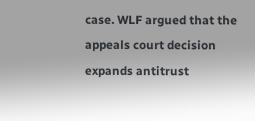case. WLF argued that the appeals court decision expands antitrust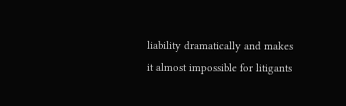liability dramatically and makes it almost impossible for litigants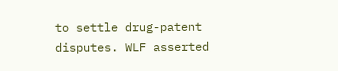to settle drug-patent disputes. WLF asserted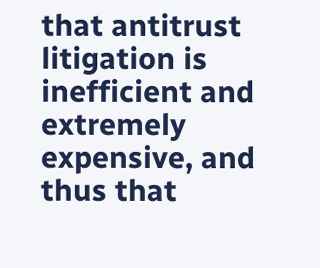that antitrust litigation is inefficient and extremely expensive, and thus that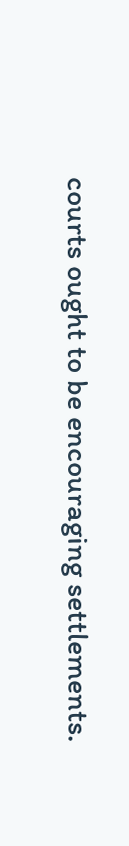courts ought to be encouraging settlements.